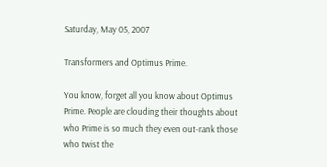Saturday, May 05, 2007

Transformers and Optimus Prime.

You know, forget all you know about Optimus Prime. People are clouding their thoughts about who Prime is so much they even out-rank those who twist the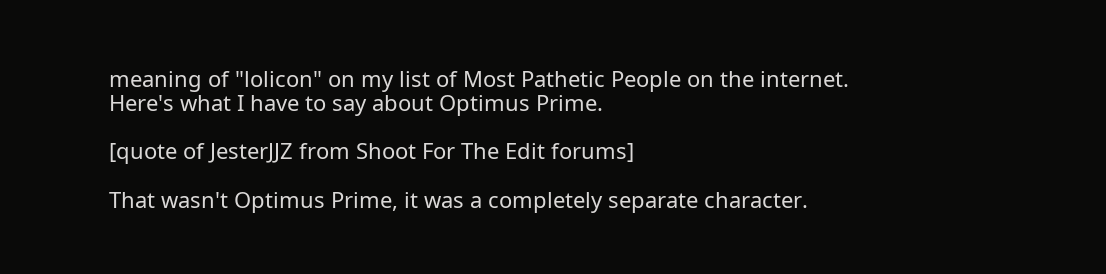meaning of "lolicon" on my list of Most Pathetic People on the internet. Here's what I have to say about Optimus Prime.

[quote of JesterJJZ from Shoot For The Edit forums]

That wasn't Optimus Prime, it was a completely separate character.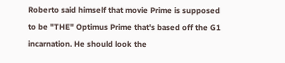Roberto said himself that movie Prime is supposed to be "THE" Optimus Prime that's based off the G1 incarnation. He should look the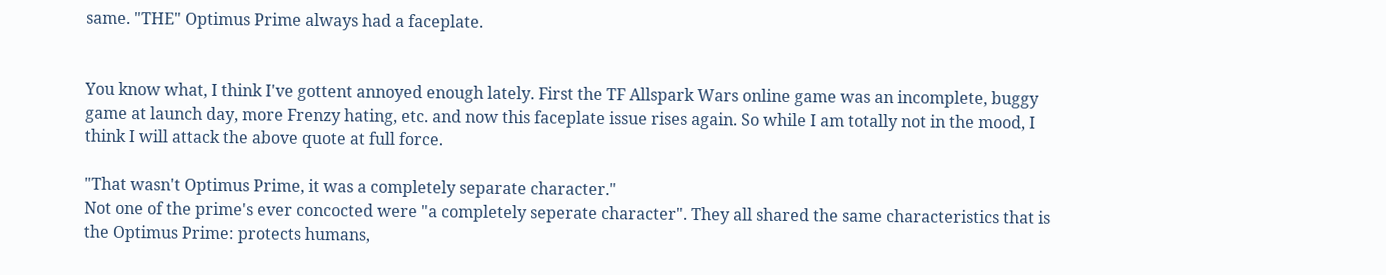same. "THE" Optimus Prime always had a faceplate.


You know what, I think I've gottent annoyed enough lately. First the TF Allspark Wars online game was an incomplete, buggy game at launch day, more Frenzy hating, etc. and now this faceplate issue rises again. So while I am totally not in the mood, I think I will attack the above quote at full force.

"That wasn't Optimus Prime, it was a completely separate character."
Not one of the prime's ever concocted were "a completely seperate character". They all shared the same characteristics that is the Optimus Prime: protects humans,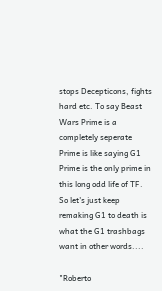stops Decepticons, fights hard etc. To say Beast Wars Prime is a completely seperate Prime is like saying G1 Prime is the only prime in this long odd life of TF. So let's just keep remaking G1 to death is what the G1 trashbags want in other words....

"Roberto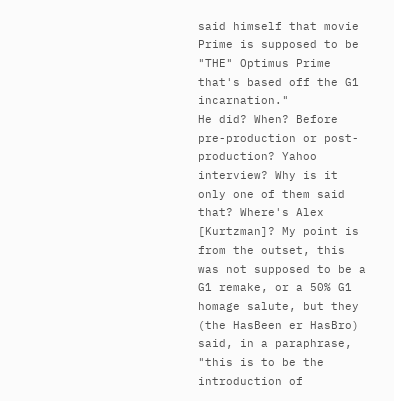said himself that movie Prime is supposed to be "THE" Optimus Prime that's based off the G1 incarnation."
He did? When? Before pre-production or post-production? Yahoo interview? Why is it only one of them said that? Where's Alex [Kurtzman]? My point is from the outset, this was not supposed to be a G1 remake, or a 50% G1 homage salute, but they (the HasBeen er HasBro) said, in a paraphrase, "this is to be the introduction of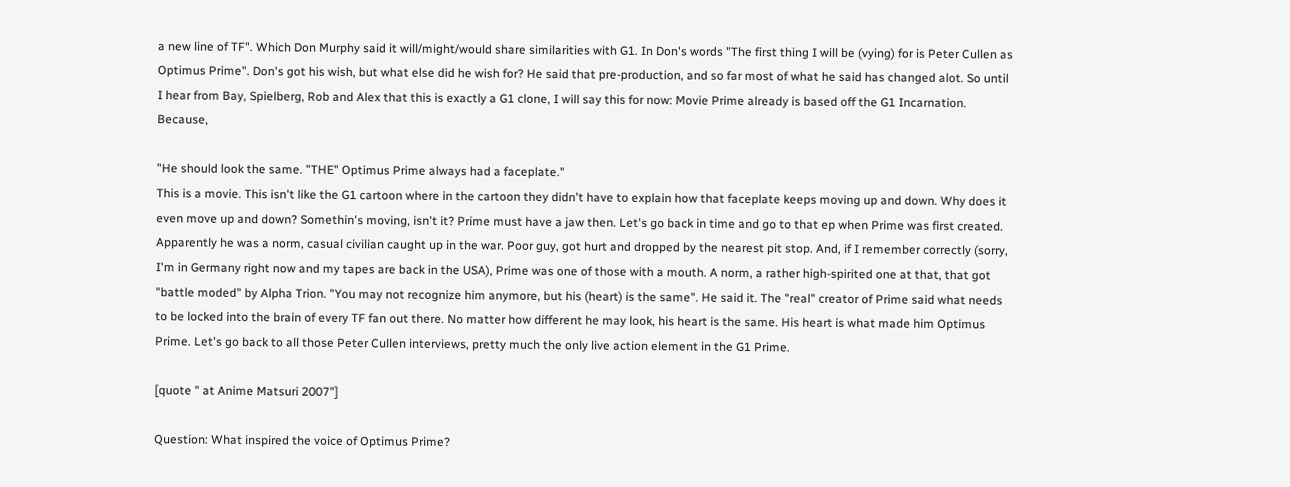a new line of TF". Which Don Murphy said it will/might/would share similarities with G1. In Don's words "The first thing I will be (vying) for is Peter Cullen as Optimus Prime". Don's got his wish, but what else did he wish for? He said that pre-production, and so far most of what he said has changed alot. So until I hear from Bay, Spielberg, Rob and Alex that this is exactly a G1 clone, I will say this for now: Movie Prime already is based off the G1 Incarnation. Because,

"He should look the same. "THE" Optimus Prime always had a faceplate."
This is a movie. This isn't like the G1 cartoon where in the cartoon they didn't have to explain how that faceplate keeps moving up and down. Why does it even move up and down? Somethin's moving, isn't it? Prime must have a jaw then. Let's go back in time and go to that ep when Prime was first created. Apparently he was a norm, casual civilian caught up in the war. Poor guy, got hurt and dropped by the nearest pit stop. And, if I remember correctly (sorry, I'm in Germany right now and my tapes are back in the USA), Prime was one of those with a mouth. A norm, a rather high-spirited one at that, that got "battle moded" by Alpha Trion. "You may not recognize him anymore, but his (heart) is the same". He said it. The "real" creator of Prime said what needs to be locked into the brain of every TF fan out there. No matter how different he may look, his heart is the same. His heart is what made him Optimus Prime. Let's go back to all those Peter Cullen interviews, pretty much the only live action element in the G1 Prime.

[quote " at Anime Matsuri 2007"]

Question: What inspired the voice of Optimus Prime?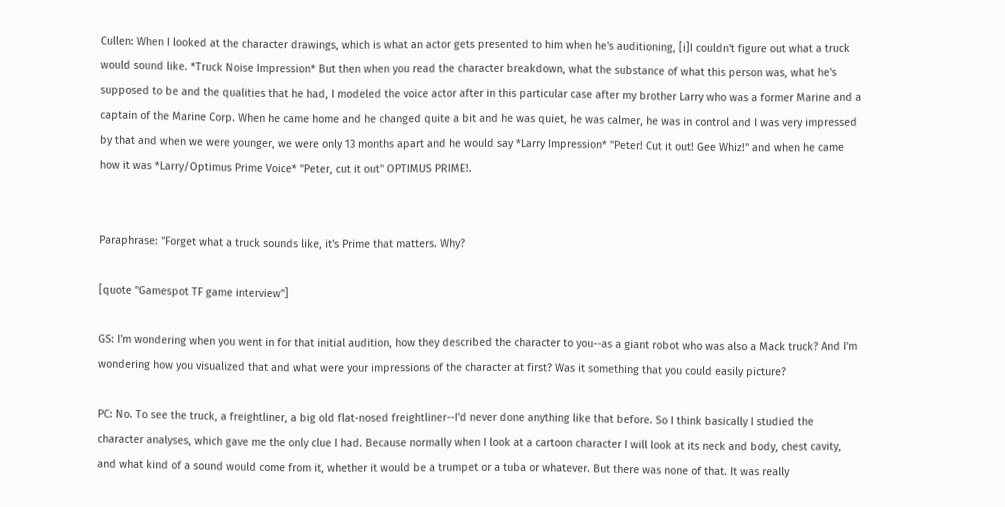Cullen: When I looked at the character drawings, which is what an actor gets presented to him when he's auditioning, [i]I couldn't figure out what a truck would sound like. *Truck Noise Impression* But then when you read the character breakdown, what the substance of what this person was, what he's supposed to be and the qualities that he had, I modeled the voice actor after in this particular case after my brother Larry who was a former Marine and a captain of the Marine Corp. When he came home and he changed quite a bit and he was quiet, he was calmer, he was in control and I was very impressed by that and when we were younger, we were only 13 months apart and he would say *Larry Impression* "Peter! Cut it out! Gee Whiz!" and when he came how it was *Larry/Optimus Prime Voice* "Peter, cut it out" OPTIMUS PRIME!.


Paraphrase: "Forget what a truck sounds like, it's Prime that matters. Why?

[quote "Gamespot TF game interview"]

GS: I'm wondering when you went in for that initial audition, how they described the character to you--as a giant robot who was also a Mack truck? And I'm wondering how you visualized that and what were your impressions of the character at first? Was it something that you could easily picture?

PC: No. To see the truck, a freightliner, a big old flat-nosed freightliner--I'd never done anything like that before. So I think basically I studied the character analyses, which gave me the only clue I had. Because normally when I look at a cartoon character I will look at its neck and body, chest cavity, and what kind of a sound would come from it, whether it would be a trumpet or a tuba or whatever. But there was none of that. It was really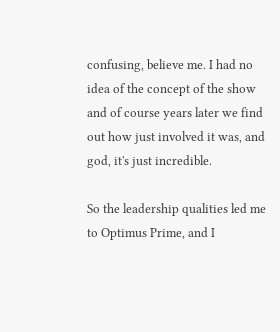confusing, believe me. I had no idea of the concept of the show and of course years later we find out how just involved it was, and god, it's just incredible.

So the leadership qualities led me to Optimus Prime, and I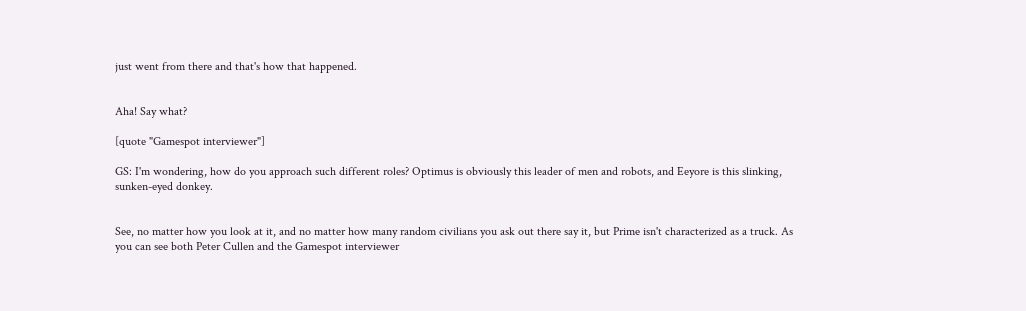just went from there and that's how that happened.


Aha! Say what?

[quote "Gamespot interviewer"]

GS: I'm wondering, how do you approach such different roles? Optimus is obviously this leader of men and robots, and Eeyore is this slinking, sunken-eyed donkey.


See, no matter how you look at it, and no matter how many random civilians you ask out there say it, but Prime isn't characterized as a truck. As you can see both Peter Cullen and the Gamespot interviewer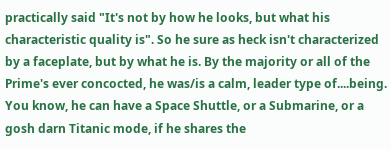practically said "It's not by how he looks, but what his characteristic quality is". So he sure as heck isn't characterized by a faceplate, but by what he is. By the majority or all of the Prime's ever concocted, he was/is a calm, leader type of....being. You know, he can have a Space Shuttle, or a Submarine, or a gosh darn Titanic mode, if he shares the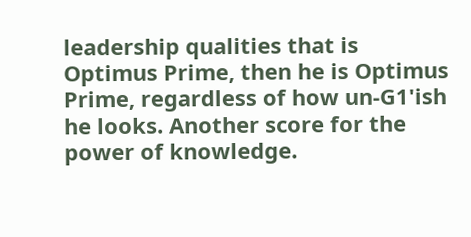leadership qualities that is Optimus Prime, then he is Optimus Prime, regardless of how un-G1'ish he looks. Another score for the power of knowledge.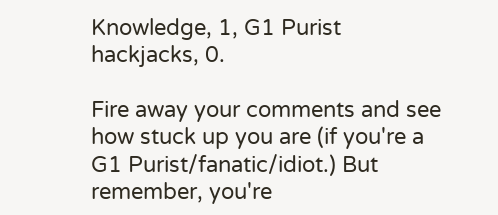Knowledge, 1, G1 Purist hackjacks, 0.

Fire away your comments and see how stuck up you are (if you're a G1 Purist/fanatic/idiot.) But remember, you're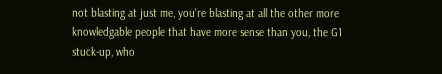not blasting at just me, you're blasting at all the other more knowledgable people that have more sense than you, the G1 stuck-up, who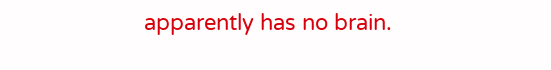apparently has no brain.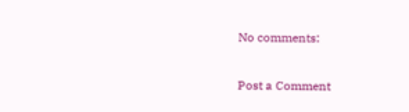No comments:

Post a Comment